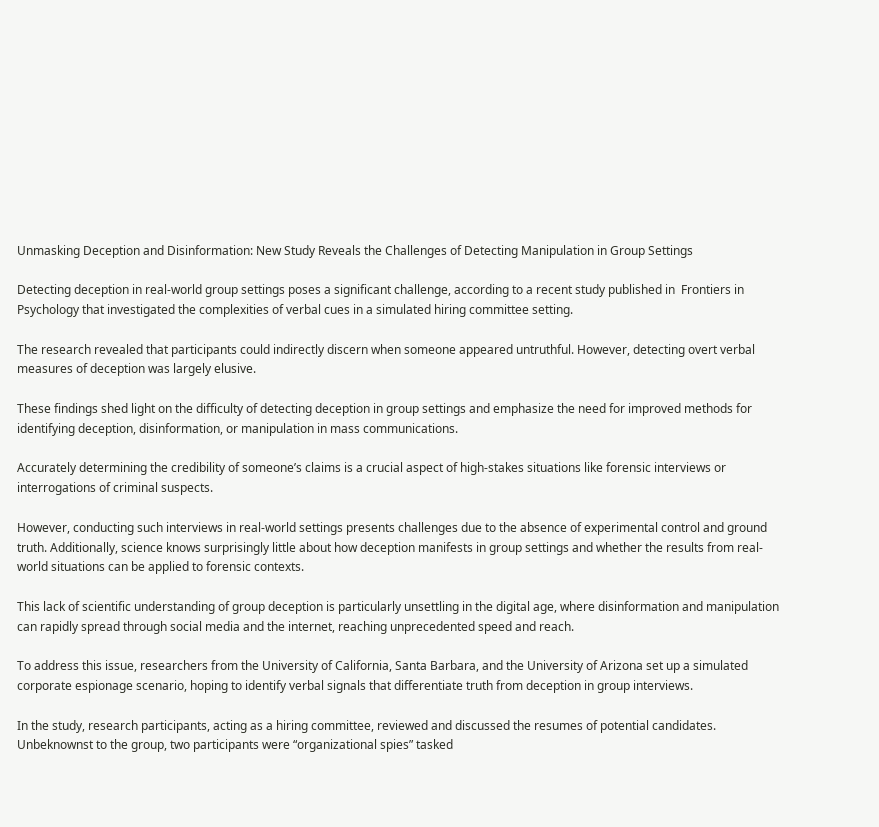Unmasking Deception and Disinformation: New Study Reveals the Challenges of Detecting Manipulation in Group Settings

Detecting deception in real-world group settings poses a significant challenge, according to a recent study published in  Frontiers in Psychology that investigated the complexities of verbal cues in a simulated hiring committee setting.

The research revealed that participants could indirectly discern when someone appeared untruthful. However, detecting overt verbal measures of deception was largely elusive.

These findings shed light on the difficulty of detecting deception in group settings and emphasize the need for improved methods for identifying deception, disinformation, or manipulation in mass communications.

Accurately determining the credibility of someone’s claims is a crucial aspect of high-stakes situations like forensic interviews or interrogations of criminal suspects.

However, conducting such interviews in real-world settings presents challenges due to the absence of experimental control and ground truth. Additionally, science knows surprisingly little about how deception manifests in group settings and whether the results from real-world situations can be applied to forensic contexts.

This lack of scientific understanding of group deception is particularly unsettling in the digital age, where disinformation and manipulation can rapidly spread through social media and the internet, reaching unprecedented speed and reach.

To address this issue, researchers from the University of California, Santa Barbara, and the University of Arizona set up a simulated corporate espionage scenario, hoping to identify verbal signals that differentiate truth from deception in group interviews.

In the study, research participants, acting as a hiring committee, reviewed and discussed the resumes of potential candidates. Unbeknownst to the group, two participants were “organizational spies” tasked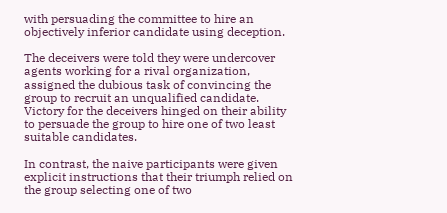with persuading the committee to hire an objectively inferior candidate using deception.

The deceivers were told they were undercover agents working for a rival organization, assigned the dubious task of convincing the group to recruit an unqualified candidate. Victory for the deceivers hinged on their ability to persuade the group to hire one of two least suitable candidates.

In contrast, the naive participants were given explicit instructions that their triumph relied on the group selecting one of two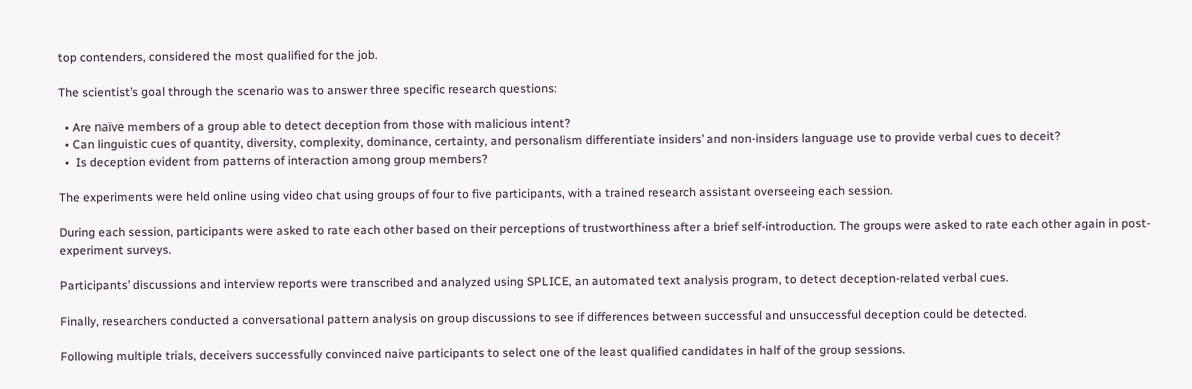top contenders, considered the most qualified for the job.

The scientist’s goal through the scenario was to answer three specific research questions:

  • Are naïve members of a group able to detect deception from those with malicious intent?
  • Can linguistic cues of quantity, diversity, complexity, dominance, certainty, and personalism differentiate insiders’ and non-insiders language use to provide verbal cues to deceit?
  •  Is deception evident from patterns of interaction among group members?

The experiments were held online using video chat using groups of four to five participants, with a trained research assistant overseeing each session.

During each session, participants were asked to rate each other based on their perceptions of trustworthiness after a brief self-introduction. The groups were asked to rate each other again in post-experiment surveys.

Participants’ discussions and interview reports were transcribed and analyzed using SPLICE, an automated text analysis program, to detect deception-related verbal cues.

Finally, researchers conducted a conversational pattern analysis on group discussions to see if differences between successful and unsuccessful deception could be detected.

Following multiple trials, deceivers successfully convinced naive participants to select one of the least qualified candidates in half of the group sessions.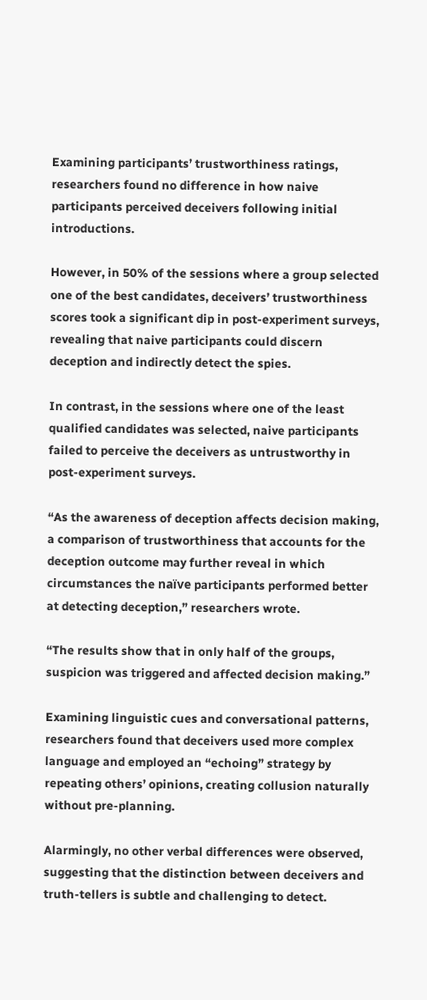Examining participants’ trustworthiness ratings, researchers found no difference in how naive participants perceived deceivers following initial introductions.

However, in 50% of the sessions where a group selected one of the best candidates, deceivers’ trustworthiness scores took a significant dip in post-experiment surveys, revealing that naive participants could discern deception and indirectly detect the spies.

In contrast, in the sessions where one of the least qualified candidates was selected, naive participants failed to perceive the deceivers as untrustworthy in post-experiment surveys.

“As the awareness of deception affects decision making, a comparison of trustworthiness that accounts for the deception outcome may further reveal in which circumstances the naïve participants performed better at detecting deception,” researchers wrote.

“The results show that in only half of the groups, suspicion was triggered and affected decision making.”

Examining linguistic cues and conversational patterns, researchers found that deceivers used more complex language and employed an “echoing” strategy by repeating others’ opinions, creating collusion naturally without pre-planning.

Alarmingly, no other verbal differences were observed, suggesting that the distinction between deceivers and truth-tellers is subtle and challenging to detect.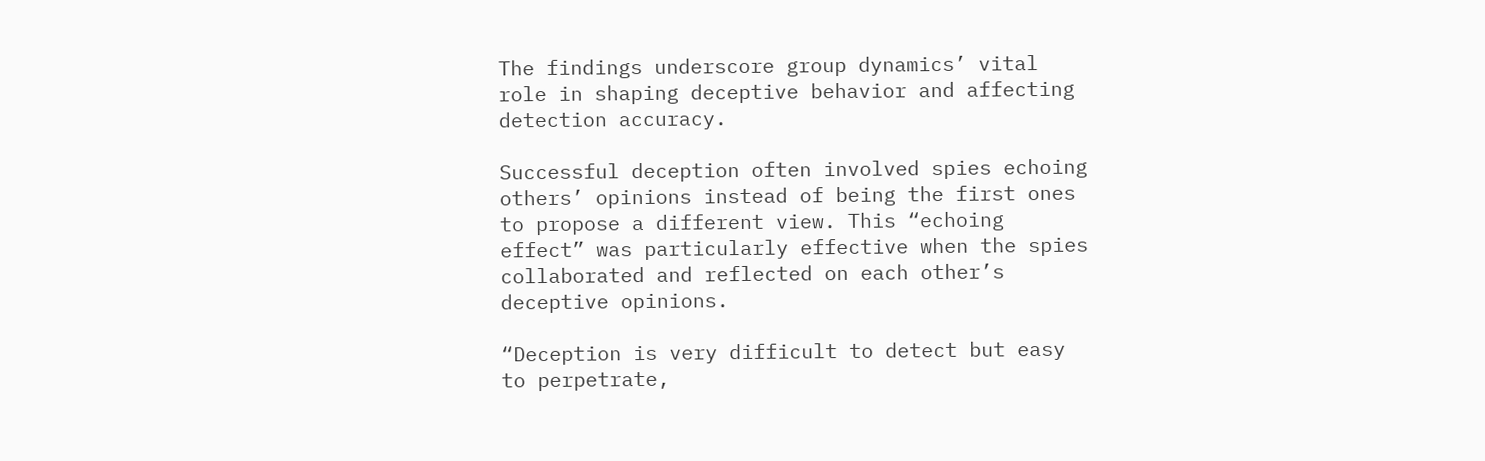The findings underscore group dynamics’ vital role in shaping deceptive behavior and affecting detection accuracy.

Successful deception often involved spies echoing others’ opinions instead of being the first ones to propose a different view. This “echoing effect” was particularly effective when the spies collaborated and reflected on each other’s deceptive opinions.

“Deception is very difficult to detect but easy to perpetrate,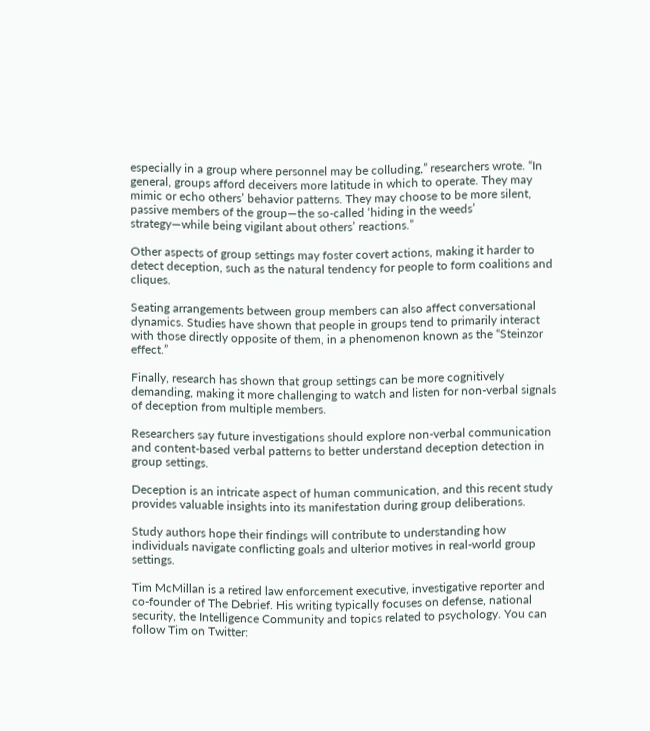especially in a group where personnel may be colluding,” researchers wrote. “In general, groups afford deceivers more latitude in which to operate. They may mimic or echo others’ behavior patterns. They may choose to be more silent, passive members of the group—the so-called ‘hiding in the weeds’ strategy—while being vigilant about others’ reactions.”

Other aspects of group settings may foster covert actions, making it harder to detect deception, such as the natural tendency for people to form coalitions and cliques.

Seating arrangements between group members can also affect conversational dynamics. Studies have shown that people in groups tend to primarily interact with those directly opposite of them, in a phenomenon known as the “Steinzor effect.”

Finally, research has shown that group settings can be more cognitively demanding, making it more challenging to watch and listen for non-verbal signals of deception from multiple members.

Researchers say future investigations should explore non-verbal communication and content-based verbal patterns to better understand deception detection in group settings.

Deception is an intricate aspect of human communication, and this recent study provides valuable insights into its manifestation during group deliberations.

Study authors hope their findings will contribute to understanding how individuals navigate conflicting goals and ulterior motives in real-world group settings.

Tim McMillan is a retired law enforcement executive, investigative reporter and co-founder of The Debrief. His writing typically focuses on defense, national security, the Intelligence Community and topics related to psychology. You can follow Tim on Twitter: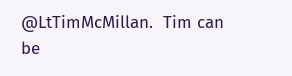@LtTimMcMillan.  Tim can be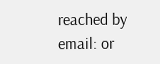reached by email: or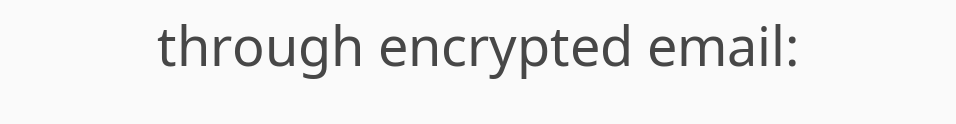through encrypted email: